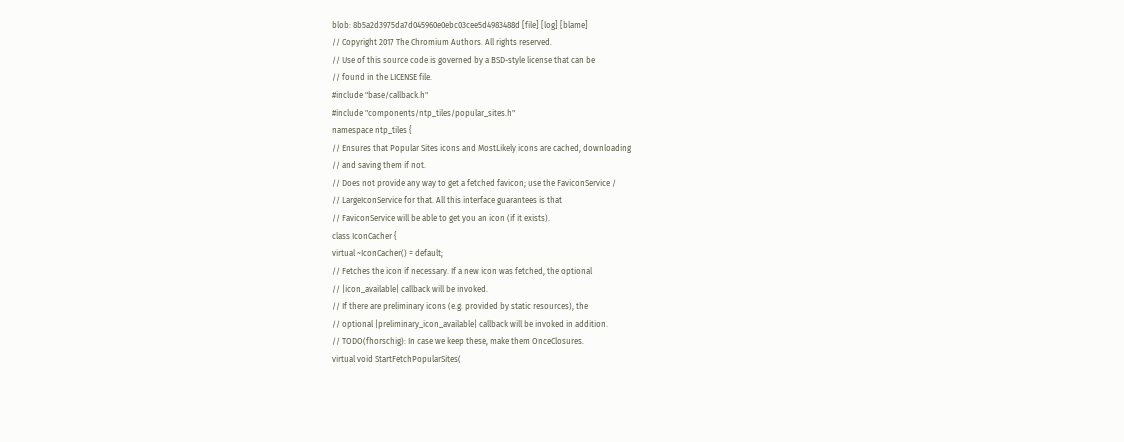blob: 8b5a2d3975da7d045960e0ebc03cee5d4983488d [file] [log] [blame]
// Copyright 2017 The Chromium Authors. All rights reserved.
// Use of this source code is governed by a BSD-style license that can be
// found in the LICENSE file.
#include "base/callback.h"
#include "components/ntp_tiles/popular_sites.h"
namespace ntp_tiles {
// Ensures that Popular Sites icons and MostLikely icons are cached, downloading
// and saving them if not.
// Does not provide any way to get a fetched favicon; use the FaviconService /
// LargeIconService for that. All this interface guarantees is that
// FaviconService will be able to get you an icon (if it exists).
class IconCacher {
virtual ~IconCacher() = default;
// Fetches the icon if necessary. If a new icon was fetched, the optional
// |icon_available| callback will be invoked.
// If there are preliminary icons (e.g. provided by static resources), the
// optional |preliminary_icon_available| callback will be invoked in addition.
// TODO(fhorschig): In case we keep these, make them OnceClosures.
virtual void StartFetchPopularSites(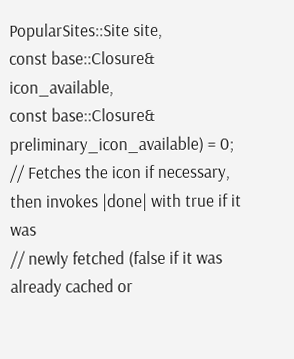PopularSites::Site site,
const base::Closure& icon_available,
const base::Closure& preliminary_icon_available) = 0;
// Fetches the icon if necessary, then invokes |done| with true if it was
// newly fetched (false if it was already cached or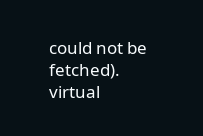could not be fetched).
virtual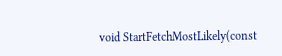void StartFetchMostLikely(const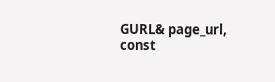GURL& page_url,
const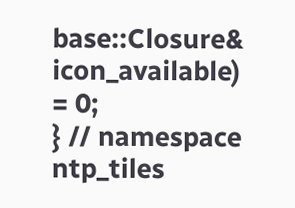base::Closure& icon_available) = 0;
} // namespace ntp_tiles